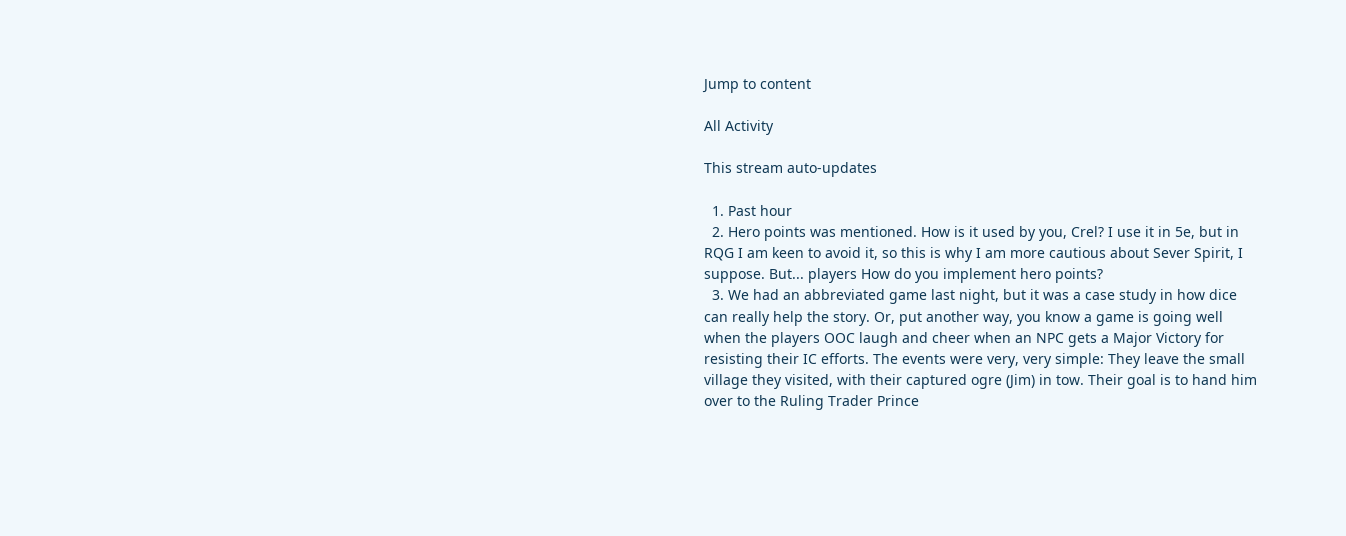Jump to content

All Activity

This stream auto-updates

  1. Past hour
  2. Hero points was mentioned. How is it used by you, Crel? I use it in 5e, but in RQG I am keen to avoid it, so this is why I am more cautious about Sever Spirit, I suppose. But... players How do you implement hero points?
  3. We had an abbreviated game last night, but it was a case study in how dice can really help the story. Or, put another way, you know a game is going well when the players OOC laugh and cheer when an NPC gets a Major Victory for resisting their IC efforts. The events were very, very simple: They leave the small village they visited, with their captured ogre (Jim) in tow. Their goal is to hand him over to the Ruling Trader Prince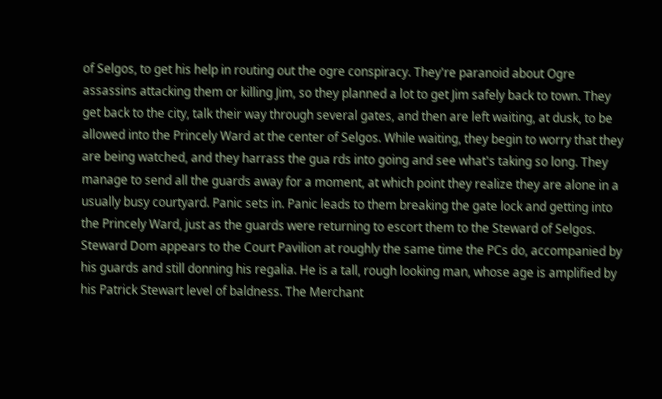of Selgos, to get his help in routing out the ogre conspiracy. They're paranoid about Ogre assassins attacking them or killing Jim, so they planned a lot to get Jim safely back to town. They get back to the city, talk their way through several gates, and then are left waiting, at dusk, to be allowed into the Princely Ward at the center of Selgos. While waiting, they begin to worry that they are being watched, and they harrass the gua rds into going and see what's taking so long. They manage to send all the guards away for a moment, at which point they realize they are alone in a usually busy courtyard. Panic sets in. Panic leads to them breaking the gate lock and getting into the Princely Ward, just as the guards were returning to escort them to the Steward of Selgos. Steward Dom appears to the Court Pavilion at roughly the same time the PCs do, accompanied by his guards and still donning his regalia. He is a tall, rough looking man, whose age is amplified by his Patrick Stewart level of baldness. The Merchant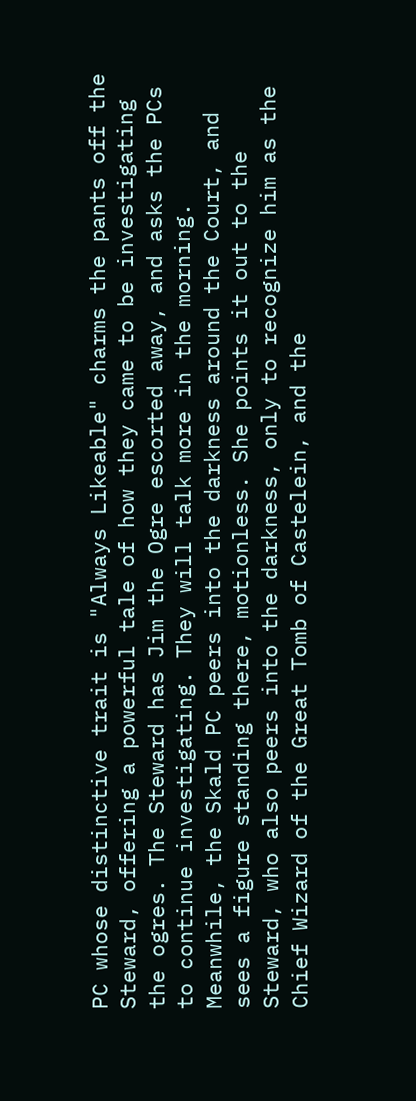PC whose distinctive trait is "Always Likeable" charms the pants off the Steward, offering a powerful tale of how they came to be investigating the ogres. The Steward has Jim the Ogre escorted away, and asks the PCs to continue investigating. They will talk more in the morning. Meanwhile, the Skald PC peers into the darkness around the Court, and sees a figure standing there, motionless. She points it out to the Steward, who also peers into the darkness, only to recognize him as the Chief Wizard of the Great Tomb of Castelein, and the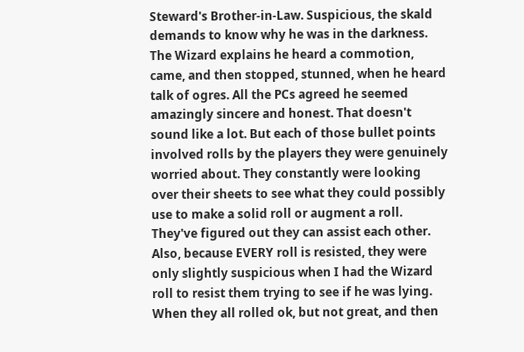Steward's Brother-in-Law. Suspicious, the skald demands to know why he was in the darkness. The Wizard explains he heard a commotion, came, and then stopped, stunned, when he heard talk of ogres. All the PCs agreed he seemed amazingly sincere and honest. That doesn't sound like a lot. But each of those bullet points involved rolls by the players they were genuinely worried about. They constantly were looking over their sheets to see what they could possibly use to make a solid roll or augment a roll. They've figured out they can assist each other. Also, because EVERY roll is resisted, they were only slightly suspicious when I had the Wizard roll to resist them trying to see if he was lying. When they all rolled ok, but not great, and then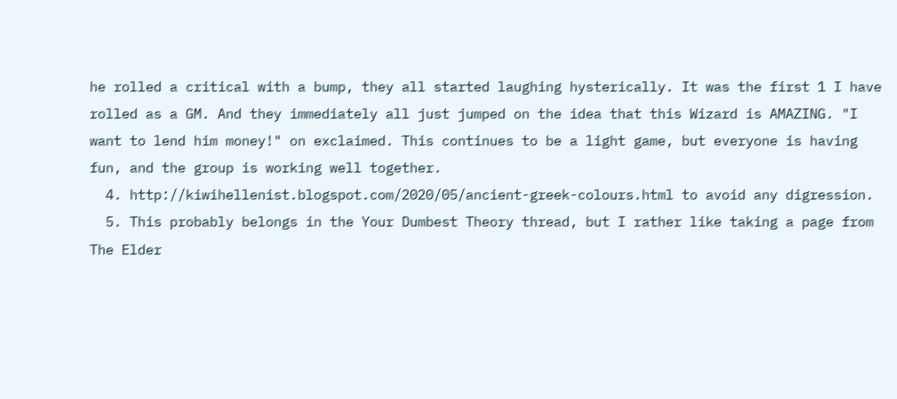he rolled a critical with a bump, they all started laughing hysterically. It was the first 1 I have rolled as a GM. And they immediately all just jumped on the idea that this Wizard is AMAZING. "I want to lend him money!" on exclaimed. This continues to be a light game, but everyone is having fun, and the group is working well together.
  4. http://kiwihellenist.blogspot.com/2020/05/ancient-greek-colours.html to avoid any digression.
  5. This probably belongs in the Your Dumbest Theory thread, but I rather like taking a page from The Elder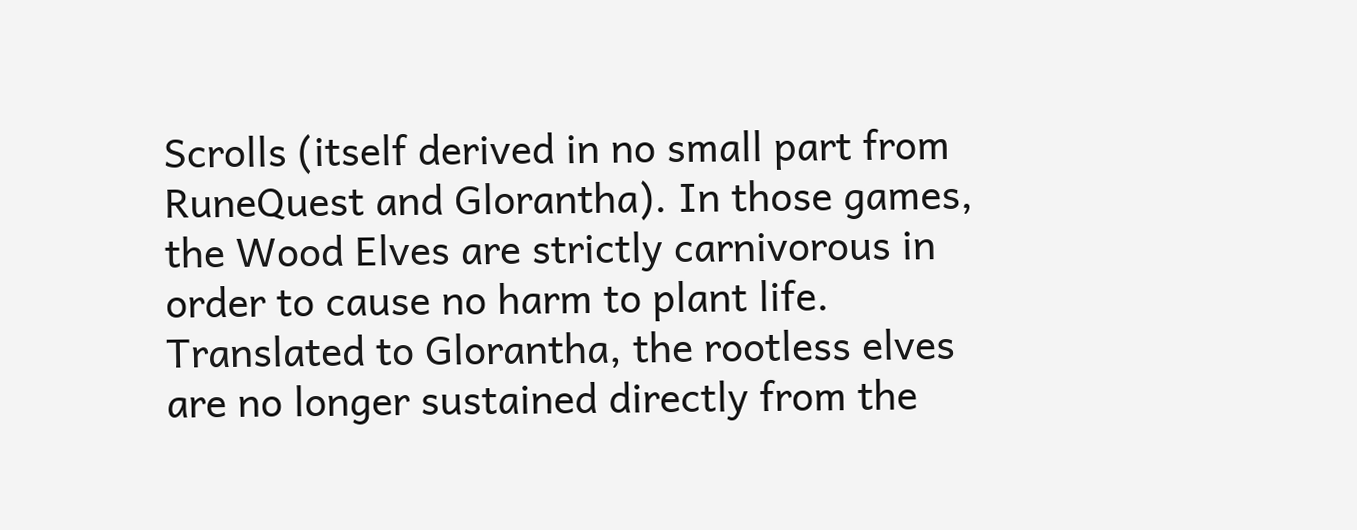Scrolls (itself derived in no small part from RuneQuest and Glorantha). In those games, the Wood Elves are strictly carnivorous in order to cause no harm to plant life. Translated to Glorantha, the rootless elves are no longer sustained directly from the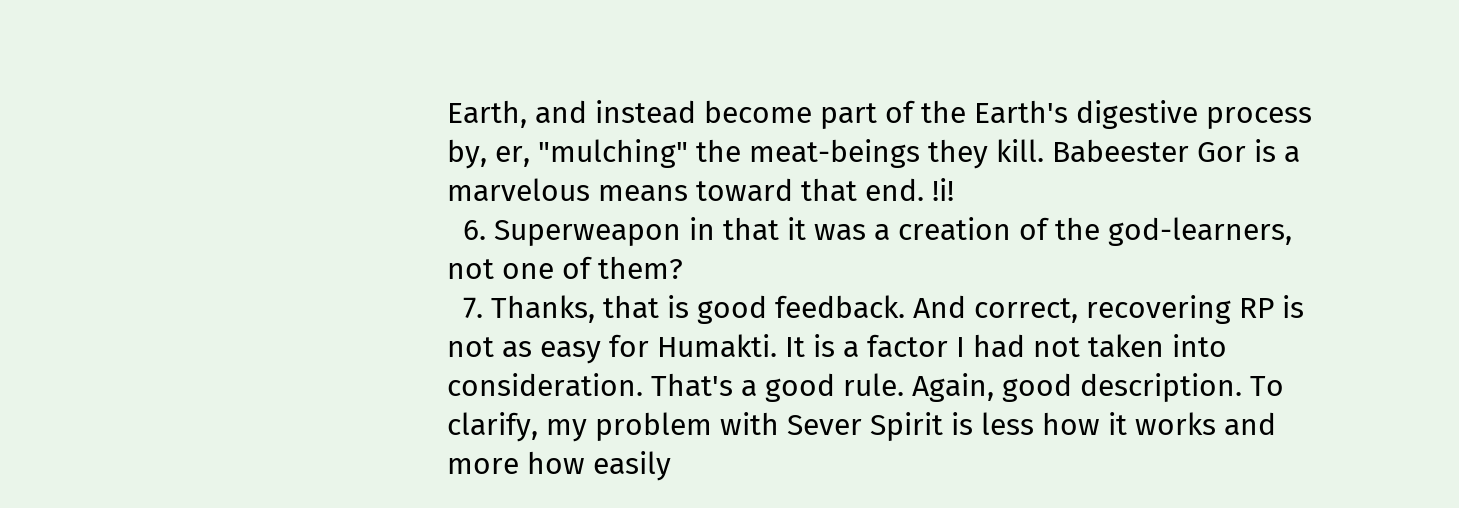Earth, and instead become part of the Earth's digestive process by, er, "mulching" the meat-beings they kill. Babeester Gor is a marvelous means toward that end. !i!
  6. Superweapon in that it was a creation of the god-learners, not one of them?
  7. Thanks, that is good feedback. And correct, recovering RP is not as easy for Humakti. It is a factor I had not taken into consideration. That's a good rule. Again, good description. To clarify, my problem with Sever Spirit is less how it works and more how easily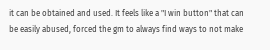it can be obtained and used. It feels like a "I win button" that can be easily abused, forced the gm to always find ways to not make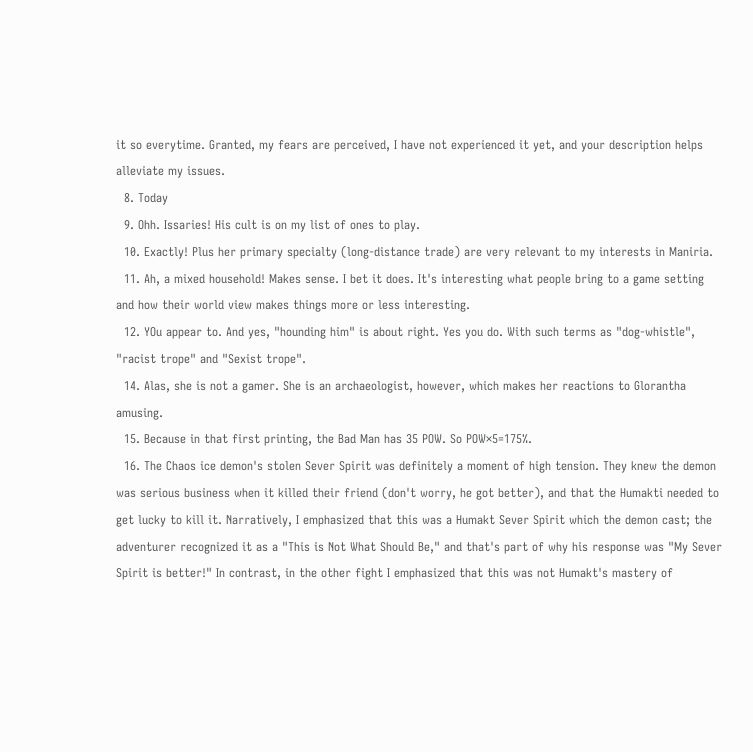it so everytime. Granted, my fears are perceived, I have not experienced it yet, and your description helps alleviate my issues.
  8. Today
  9. Ohh. Issaries! His cult is on my list of ones to play.
  10. Exactly! Plus her primary specialty (long-distance trade) are very relevant to my interests in Maniria.
  11. Ah, a mixed household! Makes sense. I bet it does. It's interesting what people bring to a game setting and how their world view makes things more or less interesting.
  12. YOu appear to. And yes, "hounding him" is about right. Yes you do. With such terms as "dog-whistle", "racist trope" and "Sexist trope".
  14. Alas, she is not a gamer. She is an archaeologist, however, which makes her reactions to Glorantha amusing.
  15. Because in that first printing, the Bad Man has 35 POW. So POW×5=175%.
  16. The Chaos ice demon's stolen Sever Spirit was definitely a moment of high tension. They knew the demon was serious business when it killed their friend (don't worry, he got better), and that the Humakti needed to get lucky to kill it. Narratively, I emphasized that this was a Humakt Sever Spirit which the demon cast; the adventurer recognized it as a "This is Not What Should Be," and that's part of why his response was "My Sever Spirit is better!" In contrast, in the other fight I emphasized that this was not Humakt's mastery of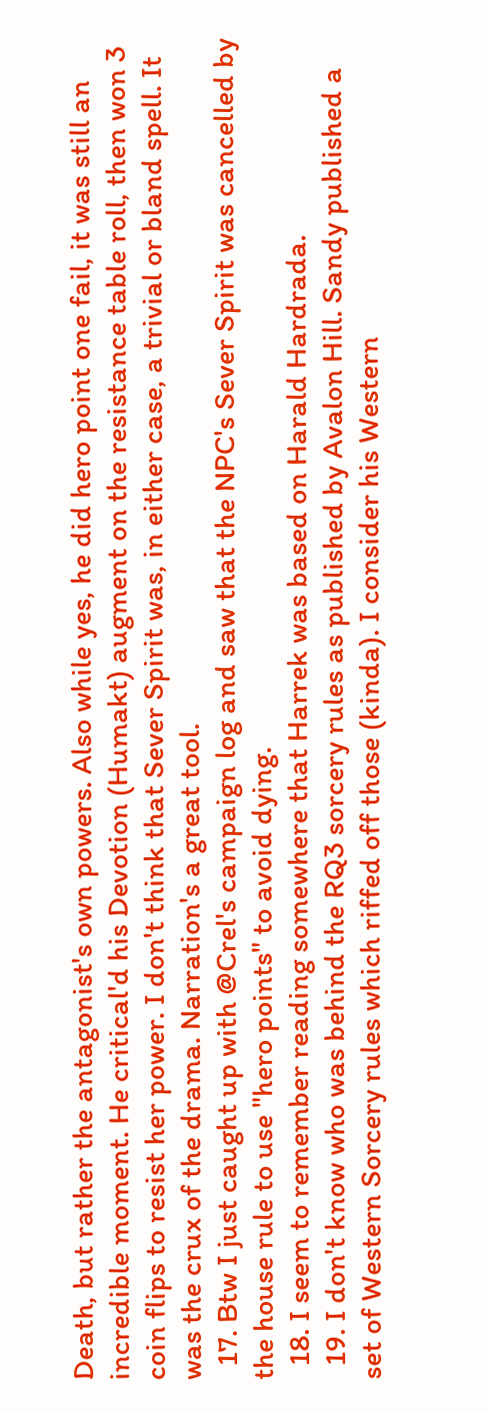Death, but rather the antagonist's own powers. Also while yes, he did hero point one fail, it was still an incredible moment. He critical'd his Devotion (Humakt) augment on the resistance table roll, then won 3 coin flips to resist her power. I don't think that Sever Spirit was, in either case, a trivial or bland spell. It was the crux of the drama. Narration's a great tool.
  17. Btw I just caught up with @Crel's campaign log and saw that the NPC's Sever Spirit was cancelled by the house rule to use "hero points" to avoid dying.
  18. I seem to remember reading somewhere that Harrek was based on Harald Hardrada.
  19. I don't know who was behind the RQ3 sorcery rules as published by Avalon Hill. Sandy published a set of Western Sorcery rules which riffed off those (kinda). I consider his Western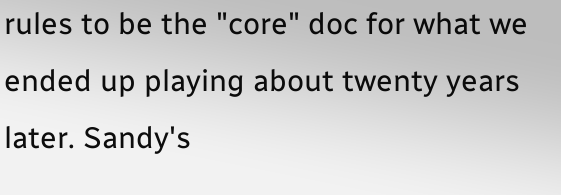rules to be the "core" doc for what we ended up playing about twenty years later. Sandy's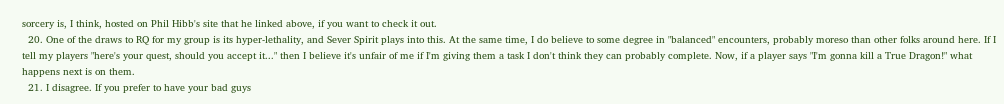sorcery is, I think, hosted on Phil Hibb's site that he linked above, if you want to check it out.
  20. One of the draws to RQ for my group is its hyper-lethality, and Sever Spirit plays into this. At the same time, I do believe to some degree in "balanced" encounters, probably moreso than other folks around here. If I tell my players "here's your quest, should you accept it..." then I believe it's unfair of me if I'm giving them a task I don't think they can probably complete. Now, if a player says "I'm gonna kill a True Dragon!" what happens next is on them.
  21. I disagree. If you prefer to have your bad guys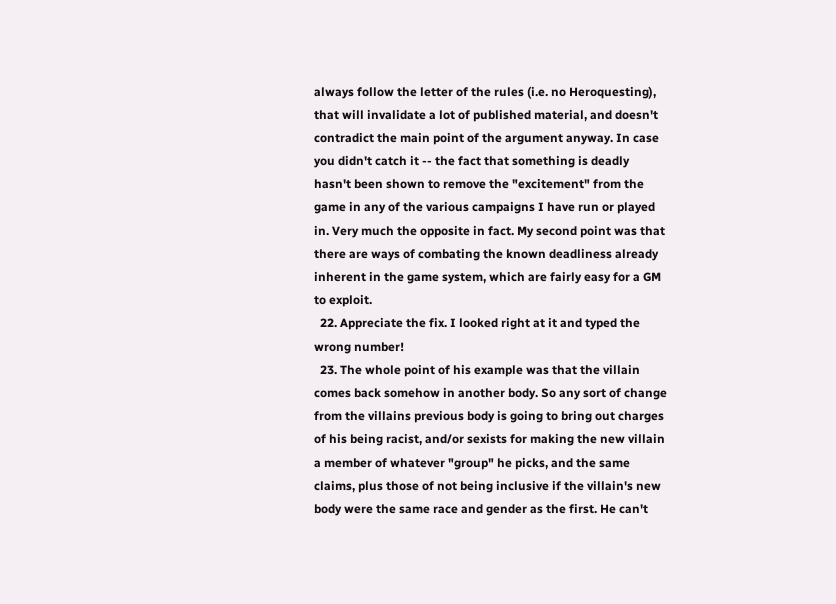always follow the letter of the rules (i.e. no Heroquesting), that will invalidate a lot of published material, and doesn't contradict the main point of the argument anyway. In case you didn't catch it -- the fact that something is deadly hasn't been shown to remove the "excitement" from the game in any of the various campaigns I have run or played in. Very much the opposite in fact. My second point was that there are ways of combating the known deadliness already inherent in the game system, which are fairly easy for a GM to exploit.
  22. Appreciate the fix. I looked right at it and typed the wrong number!
  23. The whole point of his example was that the villain comes back somehow in another body. So any sort of change from the villains previous body is going to bring out charges of his being racist, and/or sexists for making the new villain a member of whatever "group" he picks, and the same claims, plus those of not being inclusive if the villain's new body were the same race and gender as the first. He can't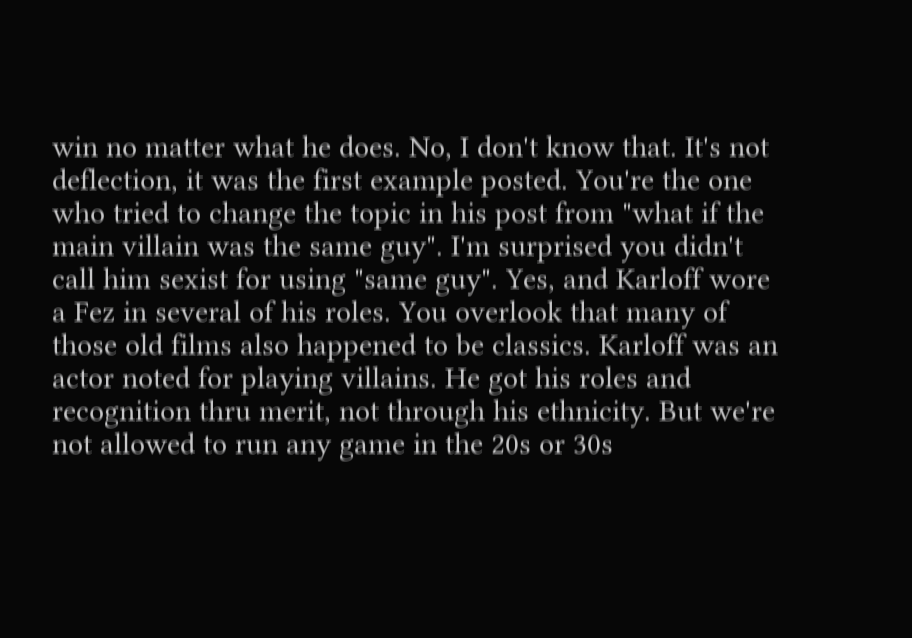win no matter what he does. No, I don't know that. It's not deflection, it was the first example posted. You're the one who tried to change the topic in his post from "what if the main villain was the same guy". I'm surprised you didn't call him sexist for using "same guy". Yes, and Karloff wore a Fez in several of his roles. You overlook that many of those old films also happened to be classics. Karloff was an actor noted for playing villains. He got his roles and recognition thru merit, not through his ethnicity. But we're not allowed to run any game in the 20s or 30s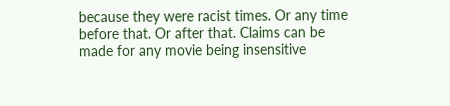because they were racist times. Or any time before that. Or after that. Claims can be made for any movie being insensitive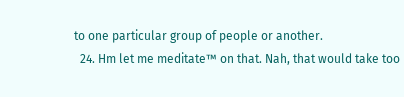to one particular group of people or another.
  24. Hm let me meditate™ on that. Nah, that would take too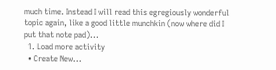much time. Instead I will read this egregiously wonderful topic again, like a good little munchkin (now where did I put that note pad)...
  1. Load more activity
  • Create New...